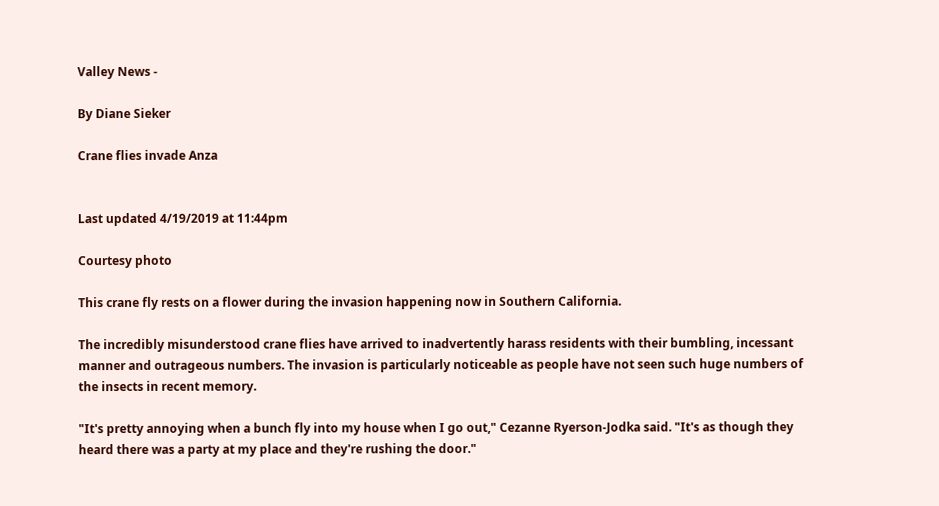Valley News -

By Diane Sieker

Crane flies invade Anza


Last updated 4/19/2019 at 11:44pm

Courtesy photo

This crane fly rests on a flower during the invasion happening now in Southern California.

The incredibly misunderstood crane flies have arrived to inadvertently harass residents with their bumbling, incessant manner and outrageous numbers. The invasion is particularly noticeable as people have not seen such huge numbers of the insects in recent memory.

"It's pretty annoying when a bunch fly into my house when I go out," Cezanne Ryerson-Jodka said. "It's as though they heard there was a party at my place and they're rushing the door."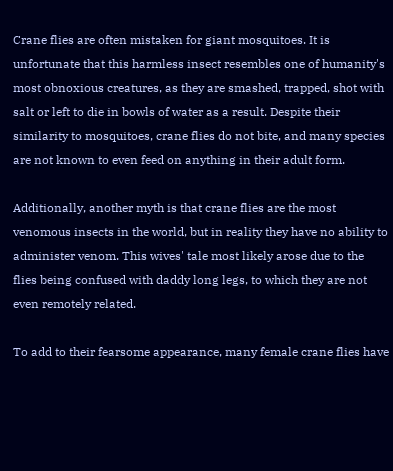Crane flies are often mistaken for giant mosquitoes. It is unfortunate that this harmless insect resembles one of humanity's most obnoxious creatures, as they are smashed, trapped, shot with salt or left to die in bowls of water as a result. Despite their similarity to mosquitoes, crane flies do not bite, and many species are not known to even feed on anything in their adult form.

Additionally, another myth is that crane flies are the most venomous insects in the world, but in reality they have no ability to administer venom. This wives' tale most likely arose due to the flies being confused with daddy long legs, to which they are not even remotely related.

To add to their fearsome appearance, many female crane flies have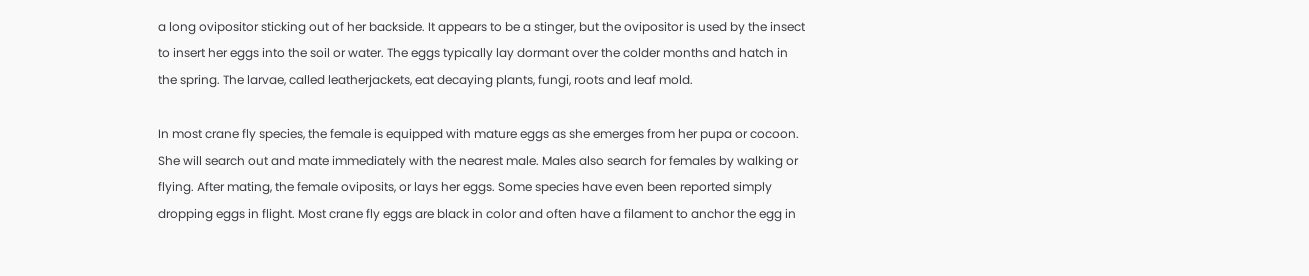a long ovipositor sticking out of her backside. It appears to be a stinger, but the ovipositor is used by the insect to insert her eggs into the soil or water. The eggs typically lay dormant over the colder months and hatch in the spring. The larvae, called leatherjackets, eat decaying plants, fungi, roots and leaf mold.

In most crane fly species, the female is equipped with mature eggs as she emerges from her pupa or cocoon. She will search out and mate immediately with the nearest male. Males also search for females by walking or flying. After mating, the female oviposits, or lays her eggs. Some species have even been reported simply dropping eggs in flight. Most crane fly eggs are black in color and often have a filament to anchor the egg in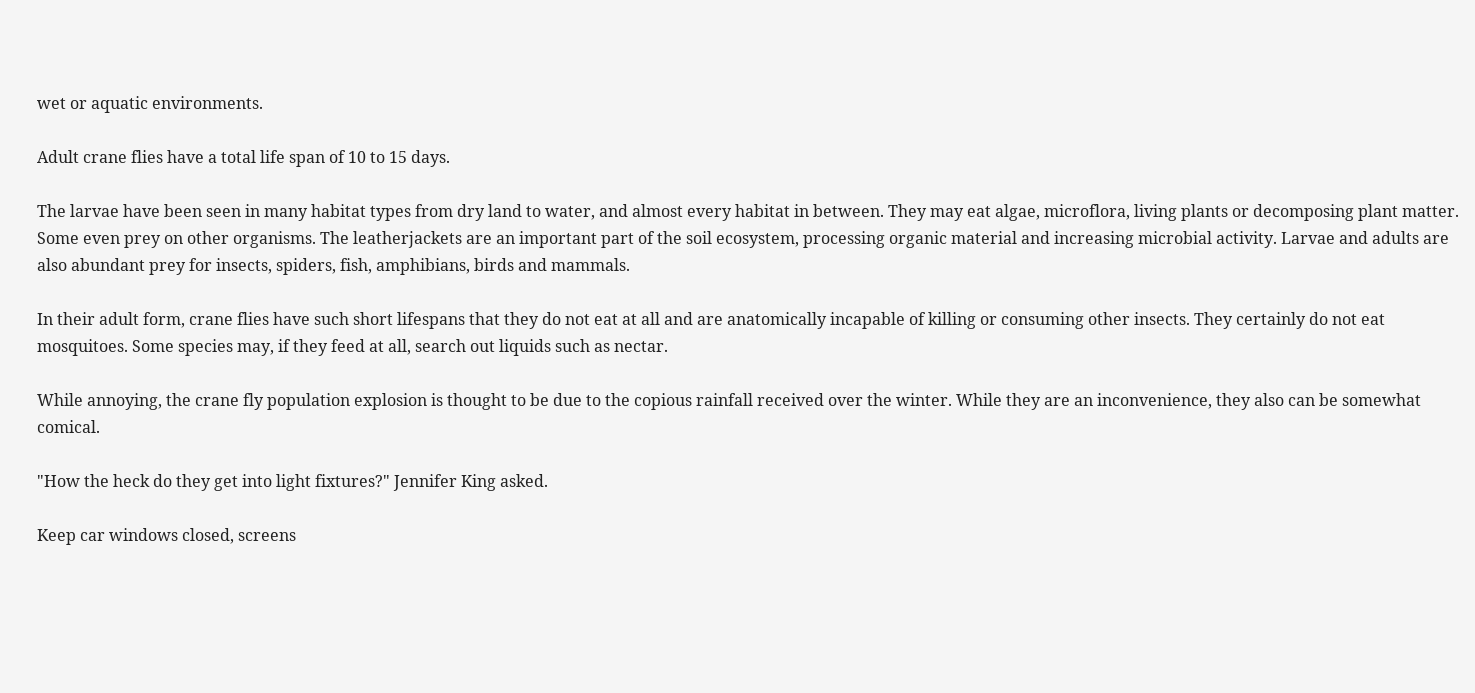wet or aquatic environments.

Adult crane flies have a total life span of 10 to 15 days.

The larvae have been seen in many habitat types from dry land to water, and almost every habitat in between. They may eat algae, microflora, living plants or decomposing plant matter. Some even prey on other organisms. The leatherjackets are an important part of the soil ecosystem, processing organic material and increasing microbial activity. Larvae and adults are also abundant prey for insects, spiders, fish, amphibians, birds and mammals.

In their adult form, crane flies have such short lifespans that they do not eat at all and are anatomically incapable of killing or consuming other insects. They certainly do not eat mosquitoes. Some species may, if they feed at all, search out liquids such as nectar.

While annoying, the crane fly population explosion is thought to be due to the copious rainfall received over the winter. While they are an inconvenience, they also can be somewhat comical.

"How the heck do they get into light fixtures?" Jennifer King asked.

Keep car windows closed, screens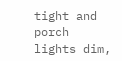tight and porch lights dim,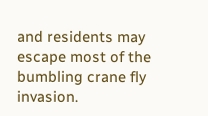and residents may escape most of the bumbling crane fly invasion.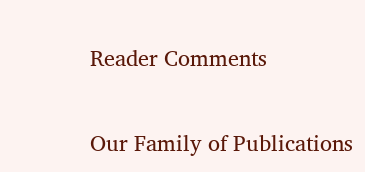Reader Comments


Our Family of Publications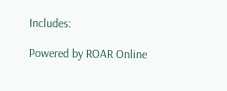Includes:

Powered by ROAR Online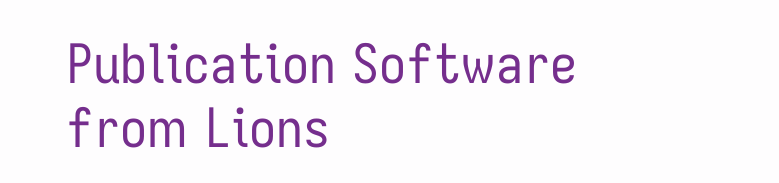Publication Software from Lions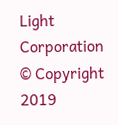Light Corporation
© Copyright 2019